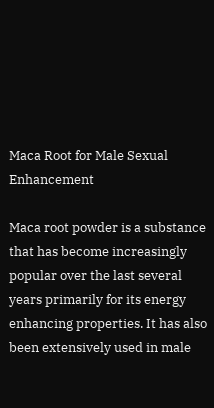Maca Root for Male Sexual Enhancement

Maca root powder is a substance that has become increasingly popular over the last several years primarily for its energy enhancing properties. It has also been extensively used in male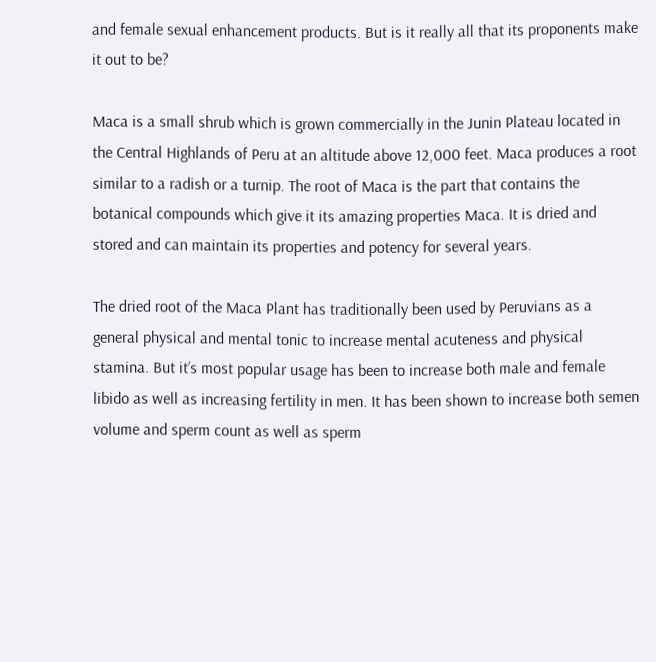and female sexual enhancement products. But is it really all that its proponents make it out to be?

Maca is a small shrub which is grown commercially in the Junin Plateau located in the Central Highlands of Peru at an altitude above 12,000 feet. Maca produces a root similar to a radish or a turnip. The root of Maca is the part that contains the botanical compounds which give it its amazing properties Maca. It is dried and stored and can maintain its properties and potency for several years.

The dried root of the Maca Plant has traditionally been used by Peruvians as a general physical and mental tonic to increase mental acuteness and physical stamina. But it’s most popular usage has been to increase both male and female libido as well as increasing fertility in men. It has been shown to increase both semen volume and sperm count as well as sperm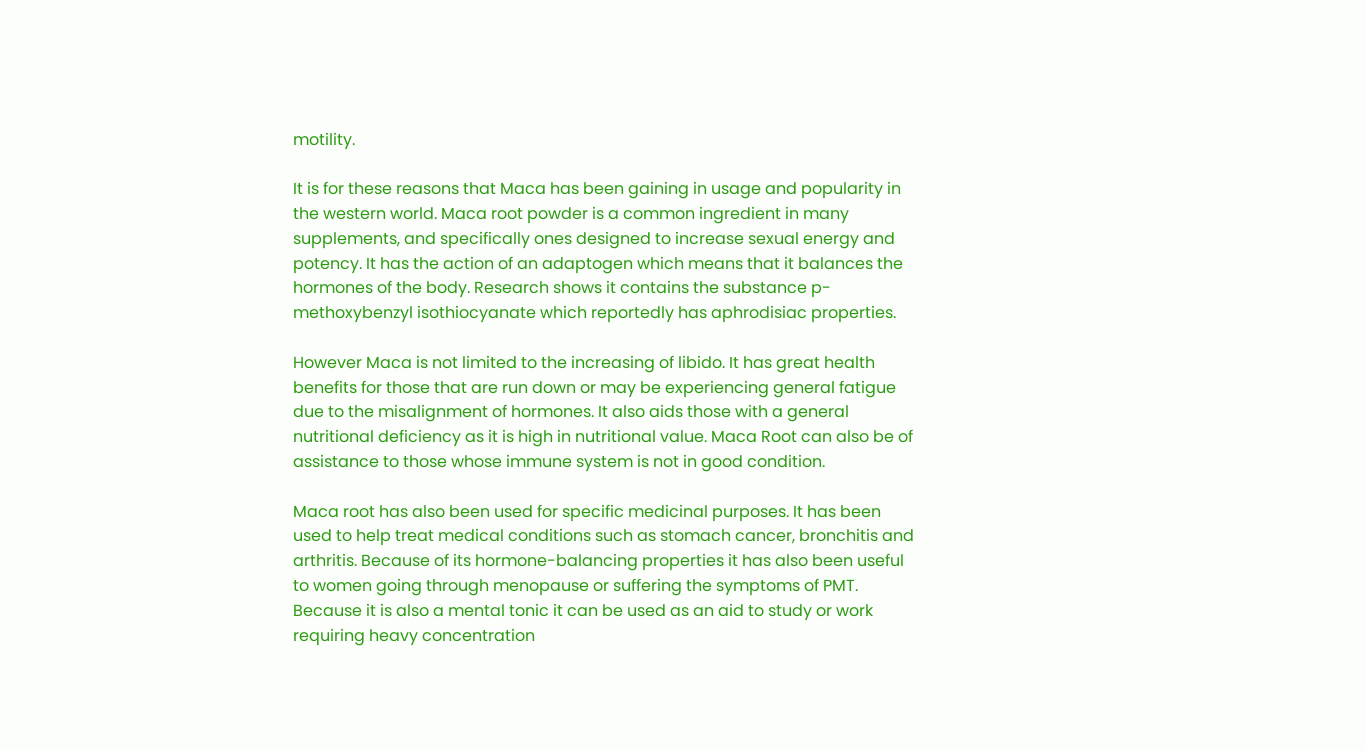motility.

It is for these reasons that Maca has been gaining in usage and popularity in the western world. Maca root powder is a common ingredient in many supplements, and specifically ones designed to increase sexual energy and potency. It has the action of an adaptogen which means that it balances the hormones of the body. Research shows it contains the substance p-methoxybenzyl isothiocyanate which reportedly has aphrodisiac properties.

However Maca is not limited to the increasing of libido. It has great health benefits for those that are run down or may be experiencing general fatigue due to the misalignment of hormones. It also aids those with a general nutritional deficiency as it is high in nutritional value. Maca Root can also be of assistance to those whose immune system is not in good condition.

Maca root has also been used for specific medicinal purposes. It has been used to help treat medical conditions such as stomach cancer, bronchitis and arthritis. Because of its hormone-balancing properties it has also been useful to women going through menopause or suffering the symptoms of PMT. Because it is also a mental tonic it can be used as an aid to study or work requiring heavy concentration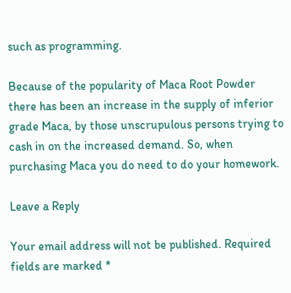such as programming.

Because of the popularity of Maca Root Powder there has been an increase in the supply of inferior grade Maca, by those unscrupulous persons trying to cash in on the increased demand. So, when purchasing Maca you do need to do your homework.

Leave a Reply

Your email address will not be published. Required fields are marked *